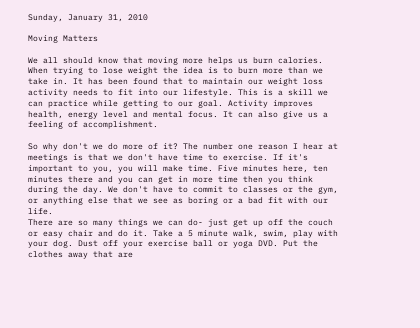Sunday, January 31, 2010

Moving Matters

We all should know that moving more helps us burn calories. When trying to lose weight the idea is to burn more than we take in. It has been found that to maintain our weight loss activity needs to fit into our lifestyle. This is a skill we can practice while getting to our goal. Activity improves health, energy level and mental focus. It can also give us a feeling of accomplishment.

So why don't we do more of it? The number one reason I hear at meetings is that we don't have time to exercise. If it's important to you, you will make time. Five minutes here, ten minutes there and you can get in more time then you think during the day. We don't have to commit to classes or the gym, or anything else that we see as boring or a bad fit with our life.
There are so many things we can do- just get up off the couch or easy chair and do it. Take a 5 minute walk, swim, play with your dog. Dust off your exercise ball or yoga DVD. Put the clothes away that are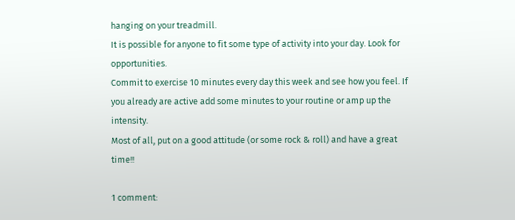hanging on your treadmill.
It is possible for anyone to fit some type of activity into your day. Look for opportunities.
Commit to exercise 10 minutes every day this week and see how you feel. If you already are active add some minutes to your routine or amp up the intensity.
Most of all, put on a good attitude (or some rock & roll) and have a great time!!

1 comment: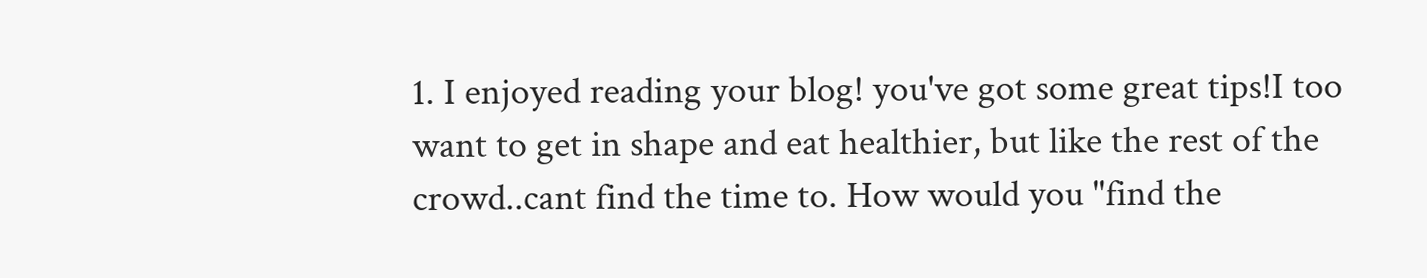1. I enjoyed reading your blog! you've got some great tips!I too want to get in shape and eat healthier, but like the rest of the crowd..cant find the time to. How would you "find the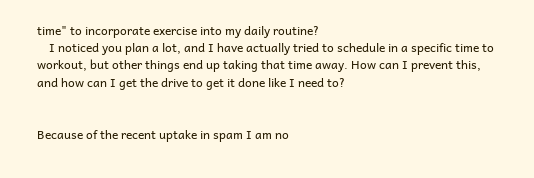time" to incorporate exercise into my daily routine?
    I noticed you plan a lot, and I have actually tried to schedule in a specific time to workout, but other things end up taking that time away. How can I prevent this, and how can I get the drive to get it done like I need to?


Because of the recent uptake in spam I am no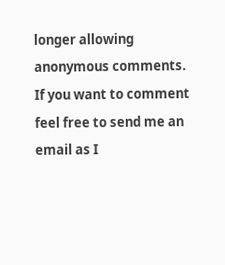longer allowing anonymous comments. If you want to comment feel free to send me an email as I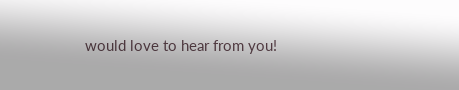would love to hear from you!